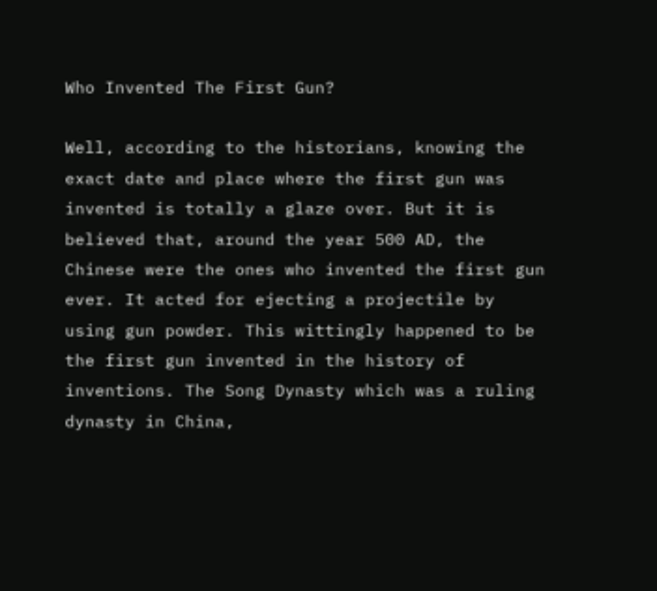Who Invented The First Gun?

Well, according to the historians, knowing the exact date and place where the first gun was invented is totally a glaze over. But it is believed that, around the year 500 AD, the Chinese were the ones who invented the first gun ever. It acted for ejecting a projectile by using gun powder. This wittingly happened to be the first gun invented in the history of inventions. The Song Dynasty which was a ruling dynasty in China,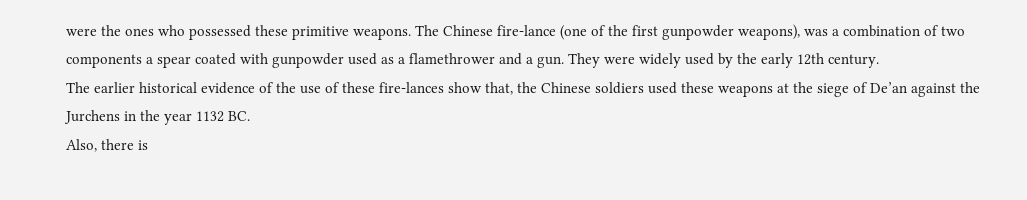were the ones who possessed these primitive weapons. The Chinese fire-lance (one of the first gunpowder weapons), was a combination of two components a spear coated with gunpowder used as a flamethrower and a gun. They were widely used by the early 12th century.
The earlier historical evidence of the use of these fire-lances show that, the Chinese soldiers used these weapons at the siege of De’an against the Jurchens in the year 1132 BC.
Also, there is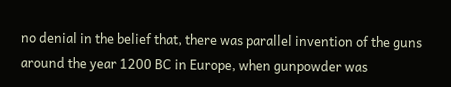no denial in the belief that, there was parallel invention of the guns around the year 1200 BC in Europe, when gunpowder was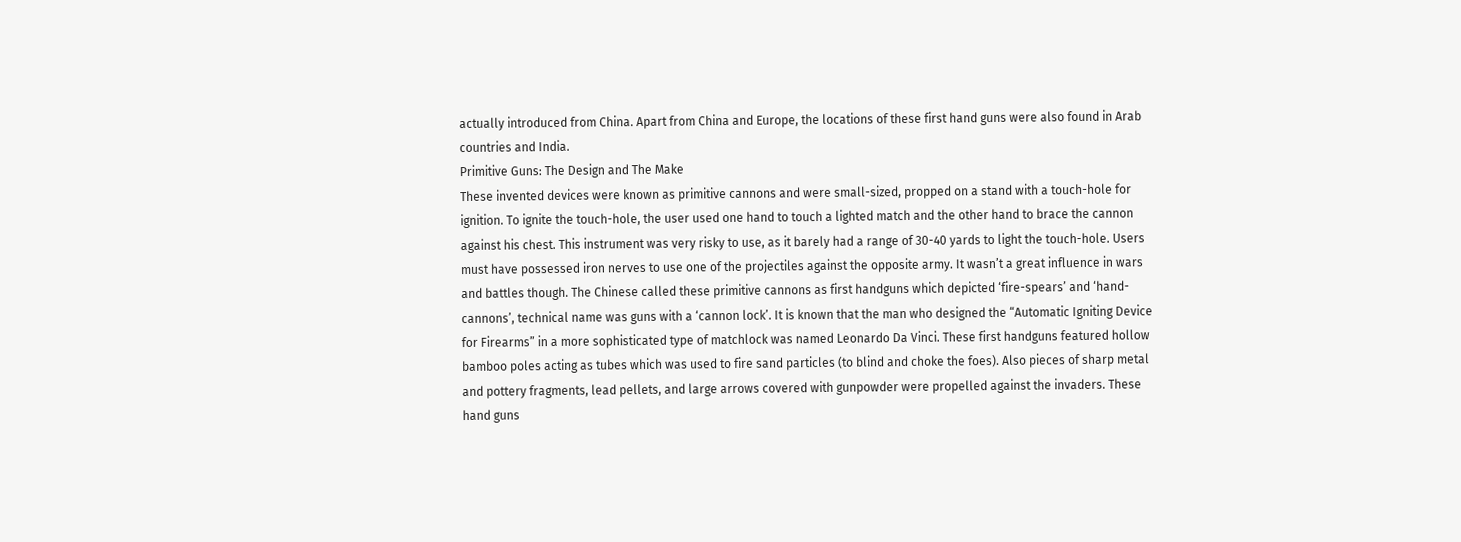actually introduced from China. Apart from China and Europe, the locations of these first hand guns were also found in Arab countries and India.
Primitive Guns: The Design and The Make
These invented devices were known as primitive cannons and were small-sized, propped on a stand with a touch-hole for ignition. To ignite the touch-hole, the user used one hand to touch a lighted match and the other hand to brace the cannon against his chest. This instrument was very risky to use, as it barely had a range of 30-40 yards to light the touch-hole. Users must have possessed iron nerves to use one of the projectiles against the opposite army. It wasn’t a great influence in wars and battles though. The Chinese called these primitive cannons as first handguns which depicted ‘fire-spears’ and ‘hand-cannons’, technical name was guns with a ‘cannon lock’. It is known that the man who designed the “Automatic Igniting Device for Firearms” in a more sophisticated type of matchlock was named Leonardo Da Vinci. These first handguns featured hollow bamboo poles acting as tubes which was used to fire sand particles (to blind and choke the foes). Also pieces of sharp metal and pottery fragments, lead pellets, and large arrows covered with gunpowder were propelled against the invaders. These hand guns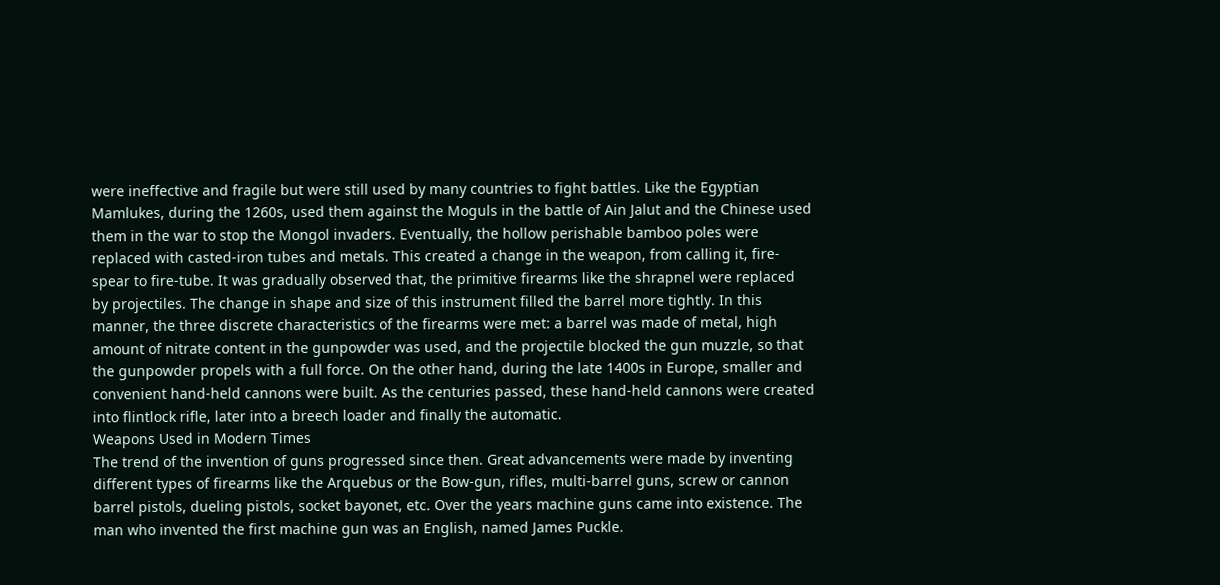were ineffective and fragile but were still used by many countries to fight battles. Like the Egyptian Mamlukes, during the 1260s, used them against the Moguls in the battle of Ain Jalut and the Chinese used them in the war to stop the Mongol invaders. Eventually, the hollow perishable bamboo poles were replaced with casted-iron tubes and metals. This created a change in the weapon, from calling it, fire-spear to fire-tube. It was gradually observed that, the primitive firearms like the shrapnel were replaced by projectiles. The change in shape and size of this instrument filled the barrel more tightly. In this manner, the three discrete characteristics of the firearms were met: a barrel was made of metal, high amount of nitrate content in the gunpowder was used, and the projectile blocked the gun muzzle, so that the gunpowder propels with a full force. On the other hand, during the late 1400s in Europe, smaller and convenient hand-held cannons were built. As the centuries passed, these hand-held cannons were created into flintlock rifle, later into a breech loader and finally the automatic.
Weapons Used in Modern Times
The trend of the invention of guns progressed since then. Great advancements were made by inventing different types of firearms like the Arquebus or the Bow-gun, rifles, multi-barrel guns, screw or cannon barrel pistols, dueling pistols, socket bayonet, etc. Over the years machine guns came into existence. The man who invented the first machine gun was an English, named James Puckle.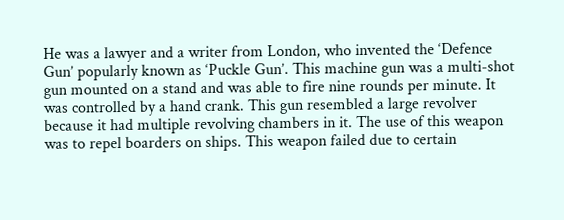He was a lawyer and a writer from London, who invented the ‘Defence Gun’ popularly known as ‘Puckle Gun’. This machine gun was a multi-shot gun mounted on a stand and was able to fire nine rounds per minute. It was controlled by a hand crank. This gun resembled a large revolver because it had multiple revolving chambers in it. The use of this weapon was to repel boarders on ships. This weapon failed due to certain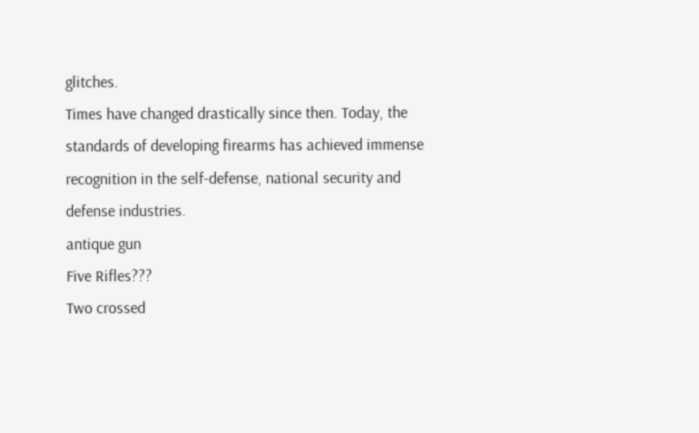glitches.
Times have changed drastically since then. Today, the standards of developing firearms has achieved immense recognition in the self-defense, national security and defense industries.
antique gun
Five Rifles???
Two crossed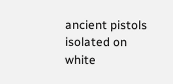ancient pistols isolated on white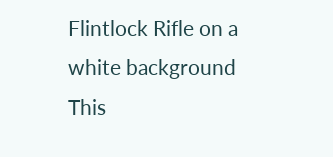Flintlock Rifle on a white background
This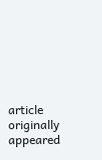article originally appeared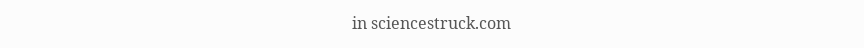in sciencestruck.com